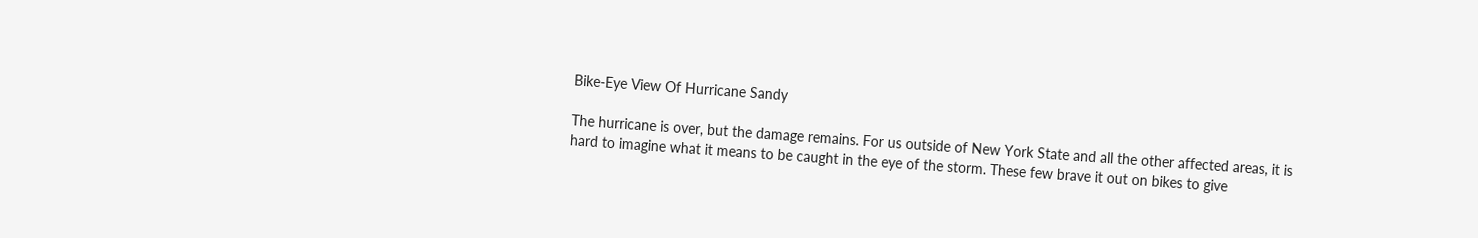Bike-Eye View Of Hurricane Sandy

The hurricane is over, but the damage remains. For us outside of New York State and all the other affected areas, it is hard to imagine what it means to be caught in the eye of the storm. These few brave it out on bikes to give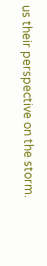us their perspective on the storm.